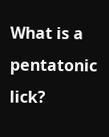What is a pentatonic lick?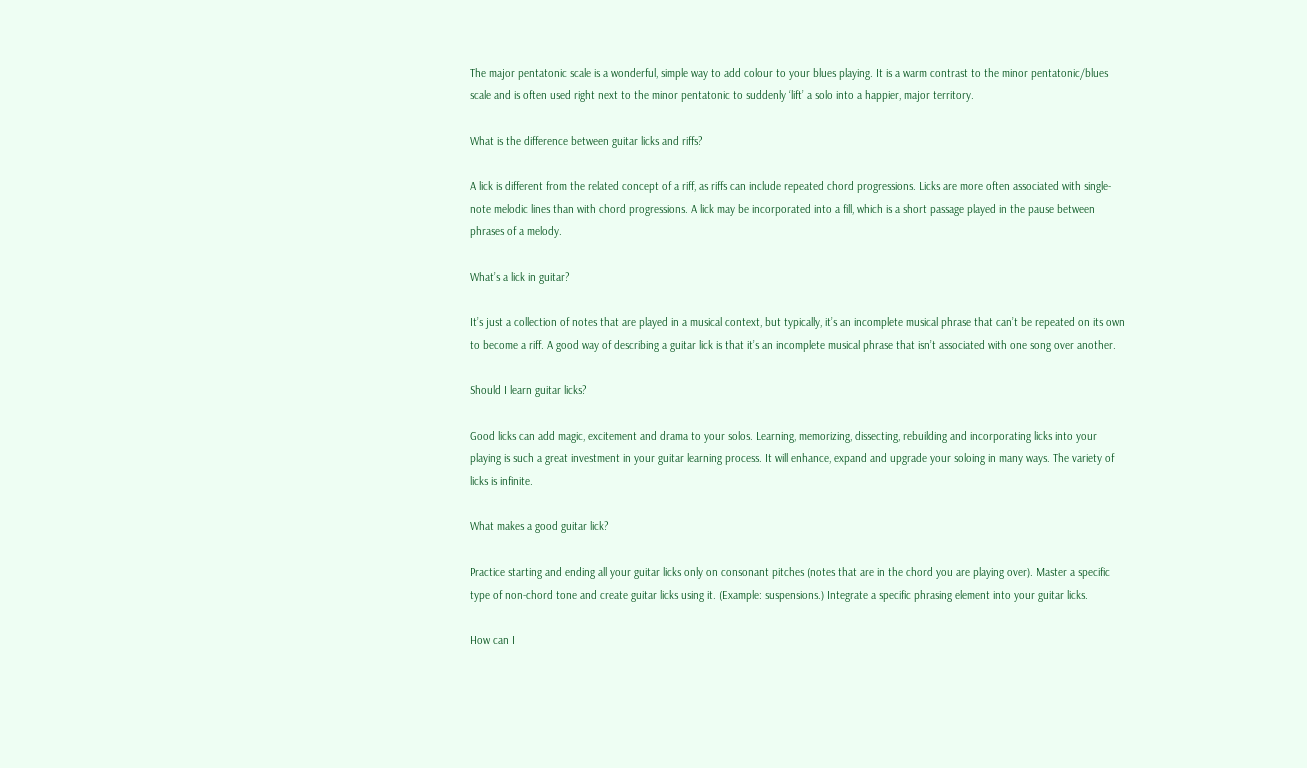The major pentatonic scale is a wonderful, simple way to add colour to your blues playing. It is a warm contrast to the minor pentatonic/blues scale and is often used right next to the minor pentatonic to suddenly ‘lift’ a solo into a happier, major territory.

What is the difference between guitar licks and riffs?

A lick is different from the related concept of a riff, as riffs can include repeated chord progressions. Licks are more often associated with single-note melodic lines than with chord progressions. A lick may be incorporated into a fill, which is a short passage played in the pause between phrases of a melody.

What’s a lick in guitar?

It’s just a collection of notes that are played in a musical context, but typically, it’s an incomplete musical phrase that can’t be repeated on its own to become a riff. A good way of describing a guitar lick is that it’s an incomplete musical phrase that isn’t associated with one song over another.

Should I learn guitar licks?

Good licks can add magic, excitement and drama to your solos. Learning, memorizing, dissecting, rebuilding and incorporating licks into your playing is such a great investment in your guitar learning process. It will enhance, expand and upgrade your soloing in many ways. The variety of licks is infinite.

What makes a good guitar lick?

Practice starting and ending all your guitar licks only on consonant pitches (notes that are in the chord you are playing over). Master a specific type of non-chord tone and create guitar licks using it. (Example: suspensions.) Integrate a specific phrasing element into your guitar licks.

How can I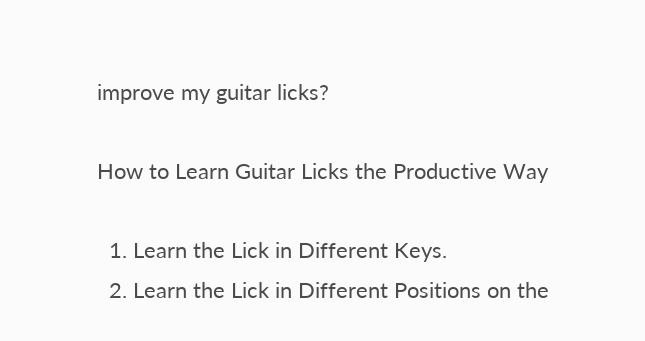improve my guitar licks?

How to Learn Guitar Licks the Productive Way

  1. Learn the Lick in Different Keys.
  2. Learn the Lick in Different Positions on the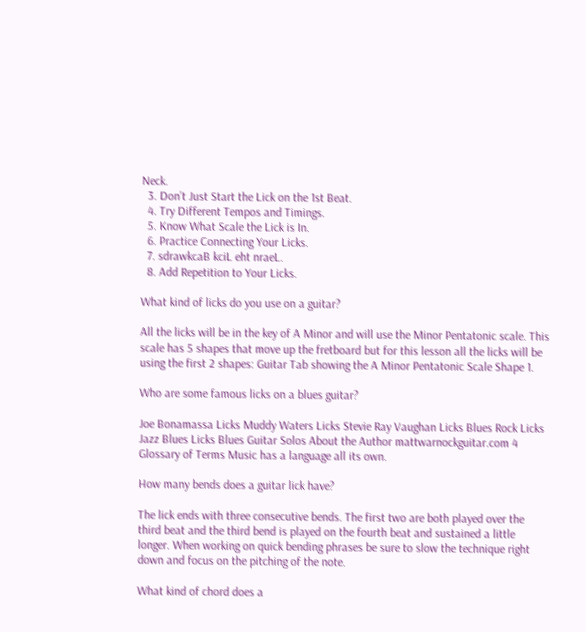Neck.
  3. Don’t Just Start the Lick on the 1st Beat.
  4. Try Different Tempos and Timings.
  5. Know What Scale the Lick is In.
  6. Practice Connecting Your Licks.
  7. sdrawkcaB kciL eht nraeL.
  8. Add Repetition to Your Licks.

What kind of licks do you use on a guitar?

All the licks will be in the key of A Minor and will use the Minor Pentatonic scale. This scale has 5 shapes that move up the fretboard but for this lesson all the licks will be using the first 2 shapes: Guitar Tab showing the A Minor Pentatonic Scale Shape 1.

Who are some famous licks on a blues guitar?

Joe Bonamassa Licks Muddy Waters Licks Stevie Ray Vaughan Licks Blues Rock Licks Jazz Blues Licks Blues Guitar Solos About the Author mattwarnockguitar.com 4 Glossary of Terms Music has a language all its own.

How many bends does a guitar lick have?

The lick ends with three consecutive bends. The first two are both played over the third beat and the third bend is played on the fourth beat and sustained a little longer. When working on quick bending phrases be sure to slow the technique right down and focus on the pitching of the note.

What kind of chord does a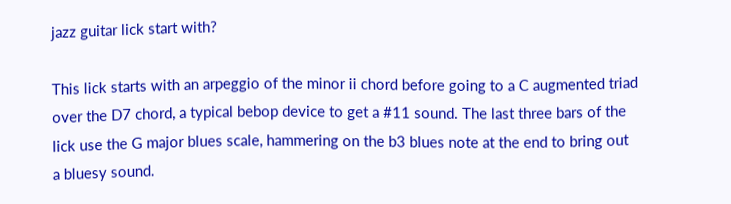jazz guitar lick start with?

This lick starts with an arpeggio of the minor ii chord before going to a C augmented triad over the D7 chord, a typical bebop device to get a #11 sound. The last three bars of the lick use the G major blues scale, hammering on the b3 blues note at the end to bring out a bluesy sound.